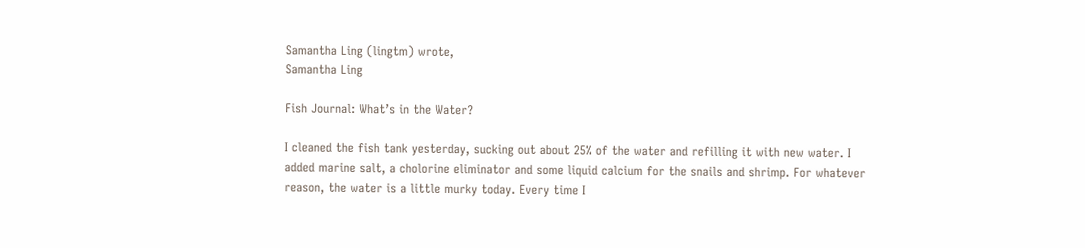Samantha Ling (lingtm) wrote,
Samantha Ling

Fish Journal: What’s in the Water?

I cleaned the fish tank yesterday, sucking out about 25% of the water and refilling it with new water. I added marine salt, a cholorine eliminator and some liquid calcium for the snails and shrimp. For whatever reason, the water is a little murky today. Every time I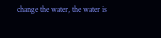change the water, the water is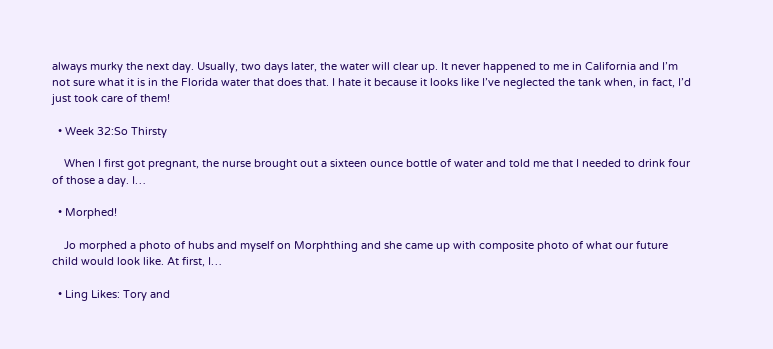always murky the next day. Usually, two days later, the water will clear up. It never happened to me in California and I’m not sure what it is in the Florida water that does that. I hate it because it looks like I’ve neglected the tank when, in fact, I’d just took care of them!

  • Week 32:So Thirsty

    When I first got pregnant, the nurse brought out a sixteen ounce bottle of water and told me that I needed to drink four of those a day. I…

  • Morphed!

    Jo morphed a photo of hubs and myself on Morphthing and she came up with composite photo of what our future child would look like. At first, I…

  • Ling Likes: Tory and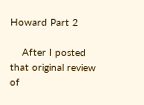Howard Part 2

    After I posted that original review of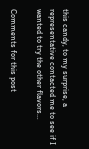this candy, to my surprise, a representative contacted me to see if I wanted to try the other flavors…

Comments for this post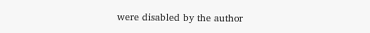were disabled by the author